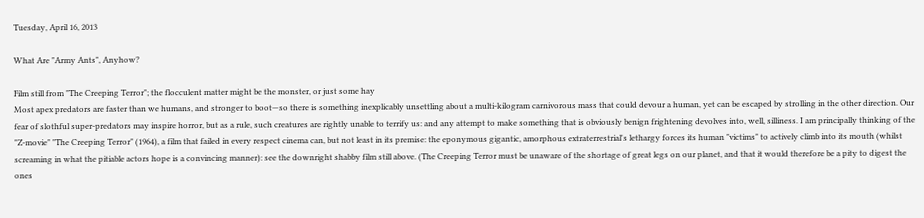Tuesday, April 16, 2013

What Are "Army Ants", Anyhow?

Film still from "The Creeping Terror"; the flocculent matter might be the monster, or just some hay
Most apex predators are faster than we humans, and stronger to boot—so there is something inexplicably unsettling about a multi-kilogram carnivorous mass that could devour a human, yet can be escaped by strolling in the other direction. Our fear of slothful super-predators may inspire horror, but as a rule, such creatures are rightly unable to terrify us: and any attempt to make something that is obviously benign frightening devolves into, well, silliness. I am principally thinking of the "Z-movie" "The Creeping Terror" (1964), a film that failed in every respect cinema can, but not least in its premise: the eponymous gigantic, amorphous extraterrestrial's lethargy forces its human "victims" to actively climb into its mouth (whilst screaming in what the pitiable actors hope is a convincing manner): see the downright shabby film still above. (The Creeping Terror must be unaware of the shortage of great legs on our planet, and that it would therefore be a pity to digest the ones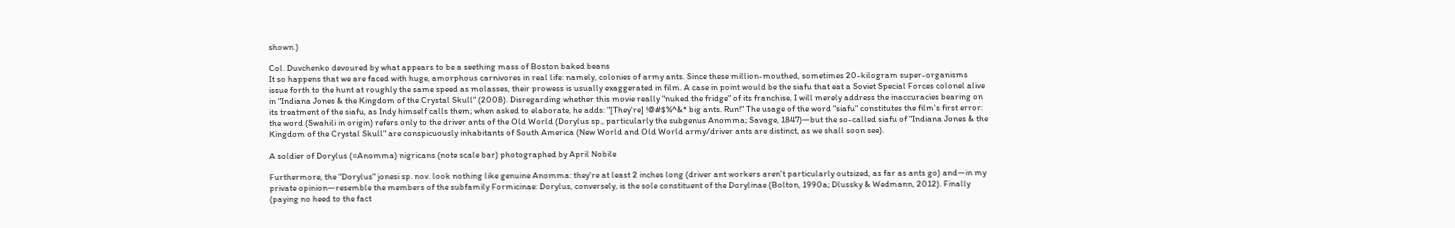shown.)

Col. Duvchenko devoured by what appears to be a seething mass of Boston baked beans
It so happens that we are faced with huge, amorphous carnivores in real life: namely, colonies of army ants. Since these million-mouthed, sometimes 20-kilogram super-organisms issue forth to the hunt at roughly the same speed as molasses, their prowess is usually exaggerated in film. A case in point would be the siafu that eat a Soviet Special Forces colonel alive in "Indiana Jones & the Kingdom of the Crystal Skull" (2008). Disregarding whether this movie really "nuked the fridge" of its franchise, I will merely address the inaccuracies bearing on its treatment of the siafu, as Indy himself calls them; when asked to elaborate, he adds: "[They're] !@#$%^&* big ants. Run!" The usage of the word "siafu" constitutes the film's first error: the word (Swahili in origin) refers only to the driver ants of the Old World (Dorylus sp., particularly the subgenus Anomma; Savage, 1847)—but the so-called siafu of "Indiana Jones & the Kingdom of the Crystal Skull" are conspicuously inhabitants of South America (New World and Old World army/driver ants are distinct, as we shall soon see).

A soldier of Dorylus (=Anomma) nigricans (note scale bar) photographed by April Nobile

Furthermore, the "Dorylus" jonesi sp. nov. look nothing like genuine Anomma: they're at least 2 inches long (driver ant workers aren't particularly outsized, as far as ants go) and—in my private opinion—resemble the members of the subfamily Formicinae: Dorylus, conversely, is the sole constituent of the Dorylinae (Bolton, 1990a; Dlussky & Wedmann, 2012). Finally (paying no heed to the fact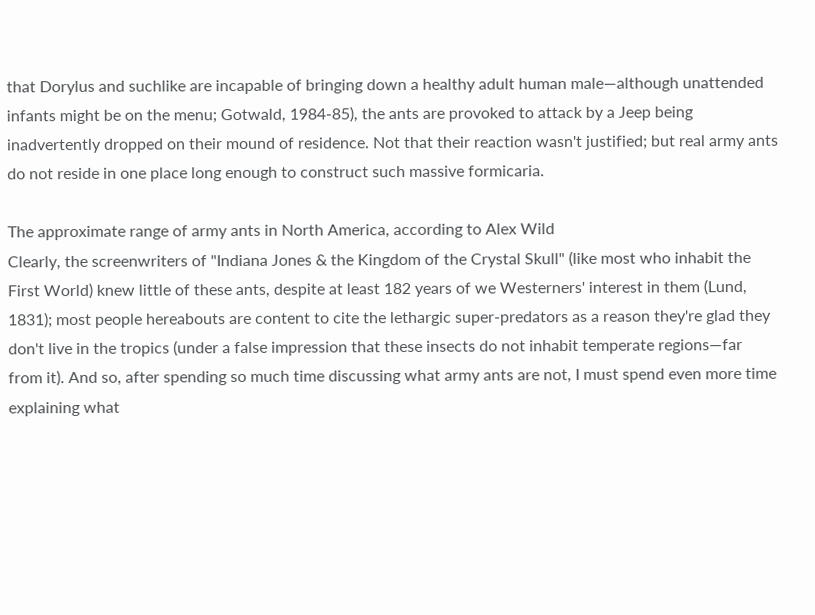that Dorylus and suchlike are incapable of bringing down a healthy adult human male—although unattended infants might be on the menu; Gotwald, 1984-85), the ants are provoked to attack by a Jeep being inadvertently dropped on their mound of residence. Not that their reaction wasn't justified; but real army ants do not reside in one place long enough to construct such massive formicaria.

The approximate range of army ants in North America, according to Alex Wild
Clearly, the screenwriters of "Indiana Jones & the Kingdom of the Crystal Skull" (like most who inhabit the First World) knew little of these ants, despite at least 182 years of we Westerners' interest in them (Lund, 1831); most people hereabouts are content to cite the lethargic super-predators as a reason they're glad they don't live in the tropics (under a false impression that these insects do not inhabit temperate regions—far from it). And so, after spending so much time discussing what army ants are not, I must spend even more time explaining what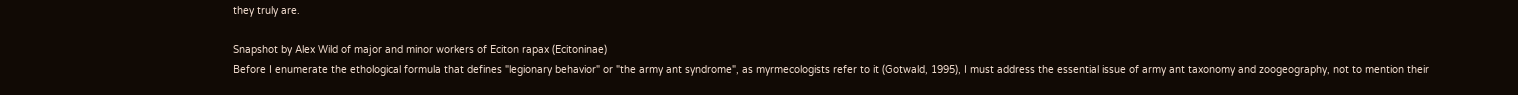they truly are.

Snapshot by Alex Wild of major and minor workers of Eciton rapax (Ecitoninae)
Before I enumerate the ethological formula that defines "legionary behavior" or "the army ant syndrome", as myrmecologists refer to it (Gotwald, 1995), I must address the essential issue of army ant taxonomy and zoogeography, not to mention their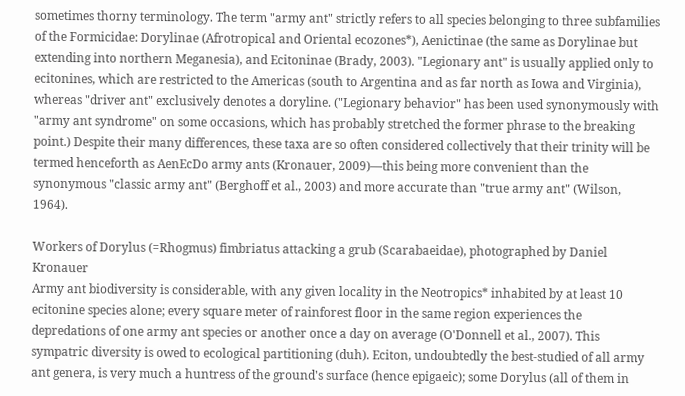sometimes thorny terminology. The term "army ant" strictly refers to all species belonging to three subfamilies of the Formicidae: Dorylinae (Afrotropical and Oriental ecozones*), Aenictinae (the same as Dorylinae but extending into northern Meganesia), and Ecitoninae (Brady, 2003). "Legionary ant" is usually applied only to ecitonines, which are restricted to the Americas (south to Argentina and as far north as Iowa and Virginia), whereas "driver ant" exclusively denotes a doryline. ("Legionary behavior" has been used synonymously with "army ant syndrome" on some occasions, which has probably stretched the former phrase to the breaking point.) Despite their many differences, these taxa are so often considered collectively that their trinity will be termed henceforth as AenEcDo army ants (Kronauer, 2009)—this being more convenient than the synonymous "classic army ant" (Berghoff et al., 2003) and more accurate than "true army ant" (Wilson, 1964).

Workers of Dorylus (=Rhogmus) fimbriatus attacking a grub (Scarabaeidae), photographed by Daniel Kronauer
Army ant biodiversity is considerable, with any given locality in the Neotropics* inhabited by at least 10 ecitonine species alone; every square meter of rainforest floor in the same region experiences the depredations of one army ant species or another once a day on average (O'Donnell et al., 2007). This sympatric diversity is owed to ecological partitioning (duh). Eciton, undoubtedly the best-studied of all army ant genera, is very much a huntress of the ground's surface (hence epigaeic); some Dorylus (all of them in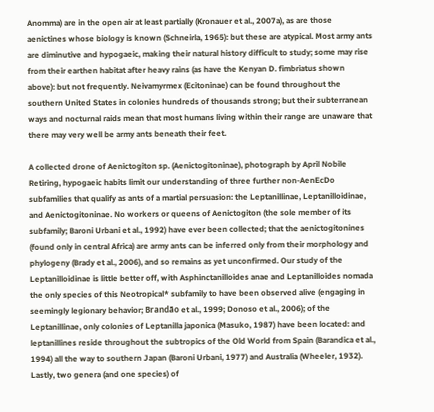Anomma) are in the open air at least partially (Kronauer et al., 2007a), as are those aenictines whose biology is known (Schneirla, 1965): but these are atypical. Most army ants are diminutive and hypogaeic, making their natural history difficult to study; some may rise from their earthen habitat after heavy rains (as have the Kenyan D. fimbriatus shown above): but not frequently. Neivamyrmex (Ecitoninae) can be found throughout the southern United States in colonies hundreds of thousands strong; but their subterranean ways and nocturnal raids mean that most humans living within their range are unaware that there may very well be army ants beneath their feet.

A collected drone of Aenictogiton sp. (Aenictogitoninae), photograph by April Nobile
Retiring, hypogaeic habits limit our understanding of three further non-AenEcDo subfamilies that qualify as ants of a martial persuasion: the Leptanillinae, Leptanilloidinae, and Aenictogitoninae. No workers or queens of Aenictogiton (the sole member of its subfamily; Baroni Urbani et al., 1992) have ever been collected; that the aenictogitonines (found only in central Africa) are army ants can be inferred only from their morphology and phylogeny (Brady et al., 2006), and so remains as yet unconfirmed. Our study of the Leptanilloidinae is little better off, with Asphinctanilloides anae and Leptanilloides nomada the only species of this Neotropical* subfamily to have been observed alive (engaging in seemingly legionary behavior; Brandão et al., 1999; Donoso et al., 2006); of the Leptanillinae, only colonies of Leptanilla japonica (Masuko, 1987) have been located: and leptanillines reside throughout the subtropics of the Old World from Spain (Barandica et al., 1994) all the way to southern Japan (Baroni Urbani, 1977) and Australia (Wheeler, 1932). Lastly, two genera (and one species) of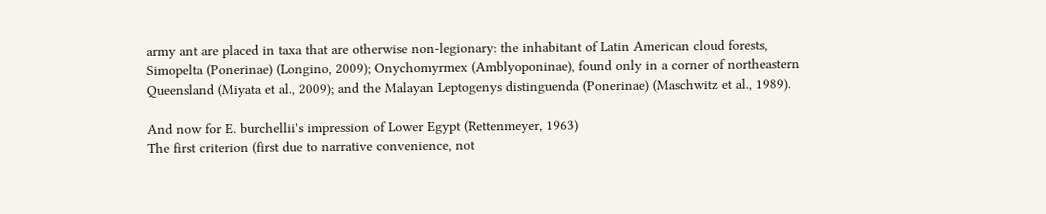army ant are placed in taxa that are otherwise non-legionary: the inhabitant of Latin American cloud forests, Simopelta (Ponerinae) (Longino, 2009); Onychomyrmex (Amblyoponinae), found only in a corner of northeastern Queensland (Miyata et al., 2009); and the Malayan Leptogenys distinguenda (Ponerinae) (Maschwitz et al., 1989).

And now for E. burchellii's impression of Lower Egypt (Rettenmeyer, 1963)
The first criterion (first due to narrative convenience, not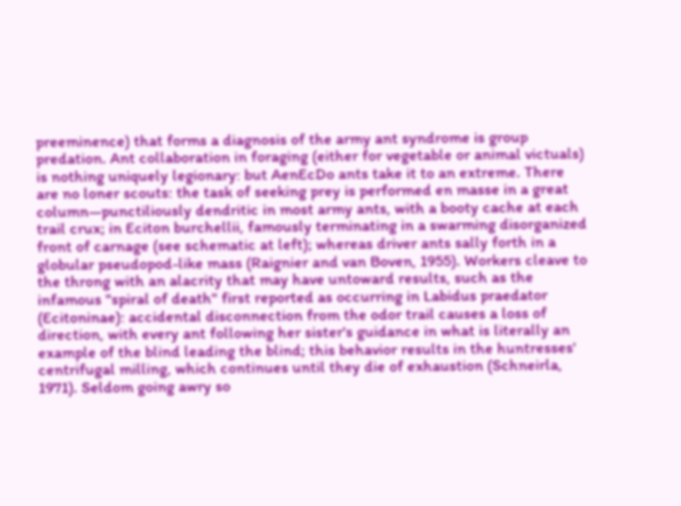preeminence) that forms a diagnosis of the army ant syndrome is group predation. Ant collaboration in foraging (either for vegetable or animal victuals) is nothing uniquely legionary: but AenEcDo ants take it to an extreme. There are no loner scouts: the task of seeking prey is performed en masse in a great column—punctiliously dendritic in most army ants, with a booty cache at each trail crux; in Eciton burchellii, famously terminating in a swarming disorganized front of carnage (see schematic at left); whereas driver ants sally forth in a globular pseudopod-like mass (Raignier and van Boven, 1955). Workers cleave to the throng with an alacrity that may have untoward results, such as the infamous "spiral of death" first reported as occurring in Labidus praedator (Ecitoninae): accidental disconnection from the odor trail causes a loss of direction, with every ant following her sister's guidance in what is literally an example of the blind leading the blind; this behavior results in the huntresses' centrifugal milling, which continues until they die of exhaustion (Schneirla, 1971). Seldom going awry so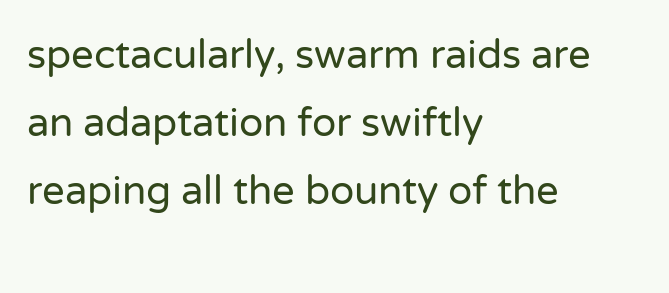spectacularly, swarm raids are an adaptation for swiftly reaping all the bounty of the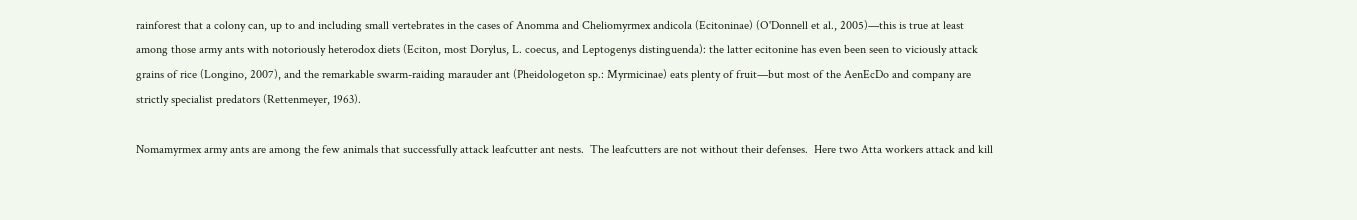rainforest that a colony can, up to and including small vertebrates in the cases of Anomma and Cheliomyrmex andicola (Ecitoninae) (O'Donnell et al., 2005)—this is true at least among those army ants with notoriously heterodox diets (Eciton, most Dorylus, L. coecus, and Leptogenys distinguenda): the latter ecitonine has even been seen to viciously attack grains of rice (Longino, 2007), and the remarkable swarm-raiding marauder ant (Pheidologeton sp.: Myrmicinae) eats plenty of fruit—but most of the AenEcDo and company are strictly specialist predators (Rettenmeyer, 1963).

Nomamyrmex army ants are among the few animals that successfully attack leafcutter ant nests.  The leafcutters are not without their defenses.  Here two Atta workers attack and kill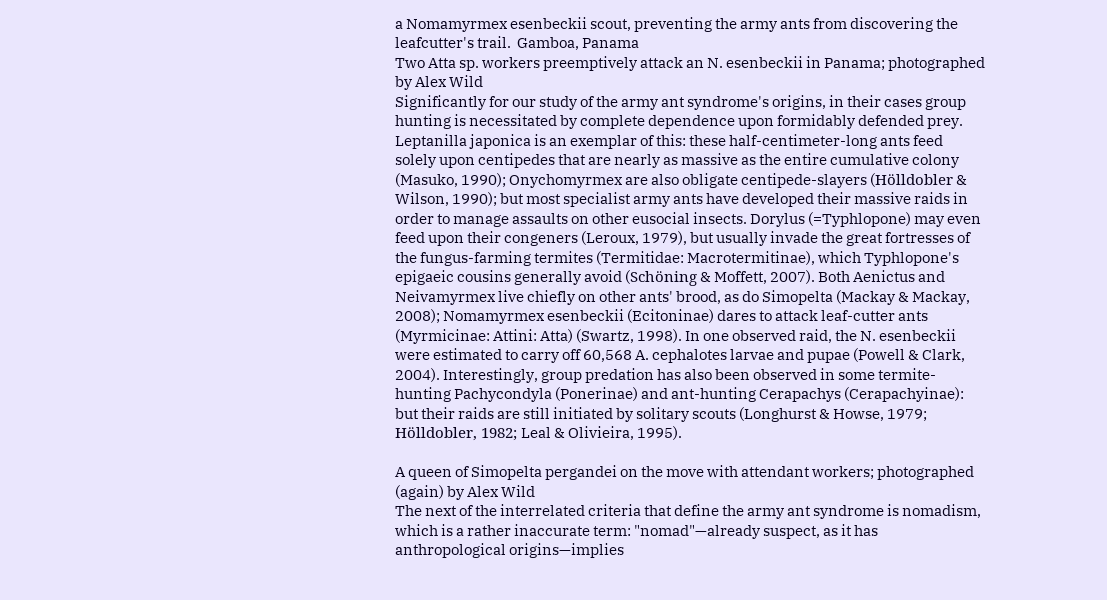a Nomamyrmex esenbeckii scout, preventing the army ants from discovering the leafcutter's trail.  Gamboa, Panama
Two Atta sp. workers preemptively attack an N. esenbeckii in Panama; photographed by Alex Wild
Significantly for our study of the army ant syndrome's origins, in their cases group hunting is necessitated by complete dependence upon formidably defended prey. Leptanilla japonica is an exemplar of this: these half-centimeter-long ants feed solely upon centipedes that are nearly as massive as the entire cumulative colony (Masuko, 1990); Onychomyrmex are also obligate centipede-slayers (Hölldobler & Wilson, 1990); but most specialist army ants have developed their massive raids in order to manage assaults on other eusocial insects. Dorylus (=Typhlopone) may even feed upon their congeners (Leroux, 1979), but usually invade the great fortresses of the fungus-farming termites (Termitidae: Macrotermitinae), which Typhlopone's epigaeic cousins generally avoid (Schöning & Moffett, 2007). Both Aenictus and Neivamyrmex live chiefly on other ants' brood, as do Simopelta (Mackay & Mackay, 2008); Nomamyrmex esenbeckii (Ecitoninae) dares to attack leaf-cutter ants (Myrmicinae: Attini: Atta) (Swartz, 1998). In one observed raid, the N. esenbeckii were estimated to carry off 60,568 A. cephalotes larvae and pupae (Powell & Clark, 2004). Interestingly, group predation has also been observed in some termite-hunting Pachycondyla (Ponerinae) and ant-hunting Cerapachys (Cerapachyinae): but their raids are still initiated by solitary scouts (Longhurst & Howse, 1979; Hölldobler, 1982; Leal & Olivieira, 1995).

A queen of Simopelta pergandei on the move with attendant workers; photographed (again) by Alex Wild
The next of the interrelated criteria that define the army ant syndrome is nomadism, which is a rather inaccurate term: "nomad"—already suspect, as it has anthropological origins—implies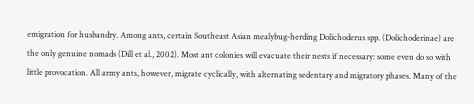emigration for husbandry. Among ants, certain Southeast Asian mealybug-herding Dolichoderus spp. (Dolichoderinae) are the only genuine nomads (Dill et al., 2002). Most ant colonies will evacuate their nests if necessary: some even do so with little provocation. All army ants, however, migrate cyclically, with alternating sedentary and migratory phases. Many of the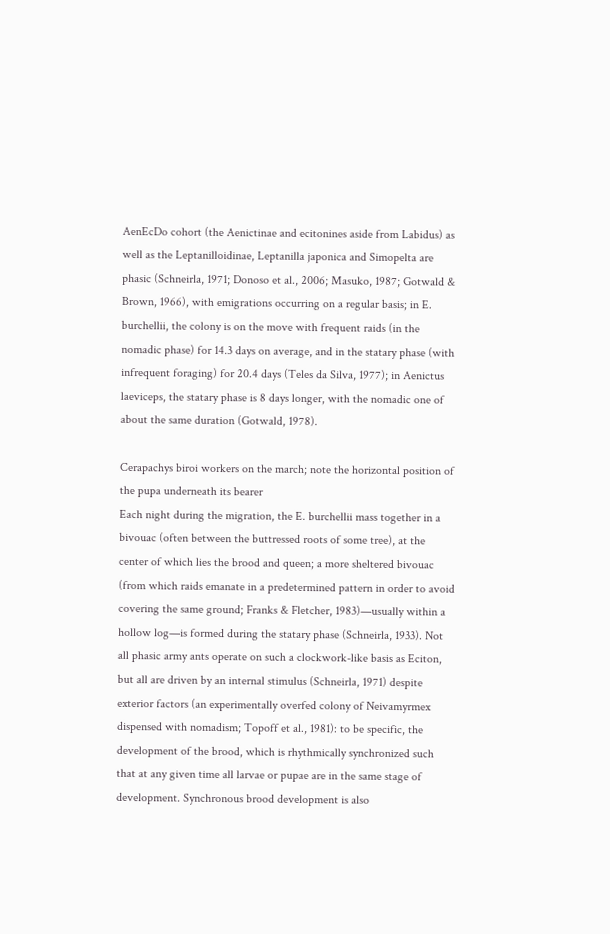AenEcDo cohort (the Aenictinae and ecitonines aside from Labidus) as well as the Leptanilloidinae, Leptanilla japonica and Simopelta are phasic (Schneirla, 1971; Donoso et al., 2006; Masuko, 1987; Gotwald & Brown, 1966), with emigrations occurring on a regular basis; in E. burchellii, the colony is on the move with frequent raids (in the nomadic phase) for 14.3 days on average, and in the statary phase (with infrequent foraging) for 20.4 days (Teles da Silva, 1977); in Aenictus laeviceps, the statary phase is 8 days longer, with the nomadic one of about the same duration (Gotwald, 1978).

Cerapachys biroi workers on the march; note the horizontal position of the pupa underneath its bearer
Each night during the migration, the E. burchellii mass together in a bivouac (often between the buttressed roots of some tree), at the center of which lies the brood and queen; a more sheltered bivouac (from which raids emanate in a predetermined pattern in order to avoid covering the same ground; Franks & Fletcher, 1983)—usually within a hollow log—is formed during the statary phase (Schneirla, 1933). Not all phasic army ants operate on such a clockwork-like basis as Eciton, but all are driven by an internal stimulus (Schneirla, 1971) despite exterior factors (an experimentally overfed colony of Neivamyrmex dispensed with nomadism; Topoff et al., 1981): to be specific, the development of the brood, which is rhythmically synchronized such that at any given time all larvae or pupae are in the same stage of development. Synchronous brood development is also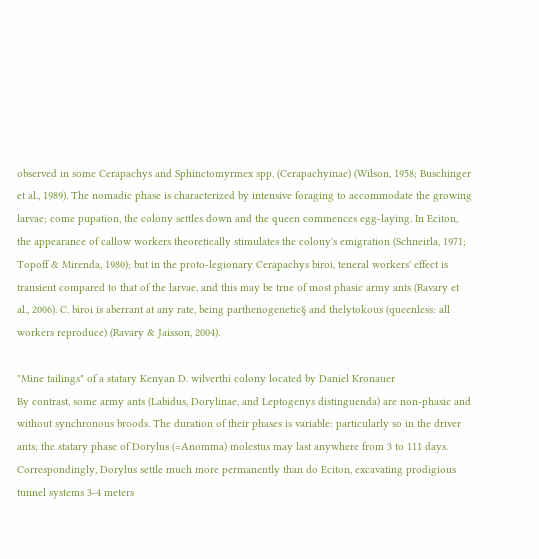observed in some Cerapachys and Sphinctomyrmex spp. (Cerapachyinae) (Wilson, 1958; Buschinger et al., 1989). The nomadic phase is characterized by intensive foraging to accommodate the growing larvae; come pupation, the colony settles down and the queen commences egg-laying. In Eciton, the appearance of callow workers theoretically stimulates the colony's emigration (Schneirla, 1971; Topoff & Mirenda, 1980); but in the proto-legionary Cerapachys biroi, teneral workers' effect is transient compared to that of the larvae, and this may be true of most phasic army ants (Ravary et al., 2006). C. biroi is aberrant at any rate, being parthenogenetic§ and thelytokous (queenless: all workers reproduce) (Ravary & Jaisson, 2004).

"Mine tailings" of a statary Kenyan D. wilverthi colony located by Daniel Kronauer
By contrast, some army ants (Labidus, Dorylinae, and Leptogenys distinguenda) are non-phasic and without synchronous broods. The duration of their phases is variable: particularly so in the driver ants; the statary phase of Dorylus (=Anomma) molestus may last anywhere from 3 to 111 days. Correspondingly, Dorylus settle much more permanently than do Eciton, excavating prodigious tunnel systems 3-4 meters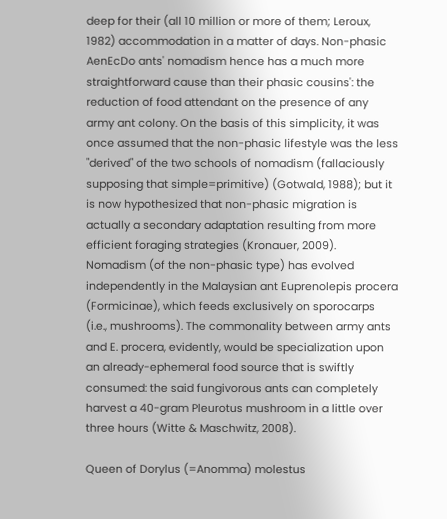deep for their (all 10 million or more of them; Leroux, 1982) accommodation in a matter of days. Non-phasic AenEcDo ants' nomadism hence has a much more straightforward cause than their phasic cousins': the reduction of food attendant on the presence of any army ant colony. On the basis of this simplicity, it was once assumed that the non-phasic lifestyle was the less "derived" of the two schools of nomadism (fallaciously supposing that simple=primitive) (Gotwald, 1988); but it is now hypothesized that non-phasic migration is actually a secondary adaptation resulting from more efficient foraging strategies (Kronauer, 2009). Nomadism (of the non-phasic type) has evolved independently in the Malaysian ant Euprenolepis procera (Formicinae), which feeds exclusively on sporocarps (i.e., mushrooms). The commonality between army ants and E. procera, evidently, would be specialization upon an already-ephemeral food source that is swiftly consumed: the said fungivorous ants can completely harvest a 40-gram Pleurotus mushroom in a little over three hours (Witte & Maschwitz, 2008).

Queen of Dorylus (=Anomma) molestus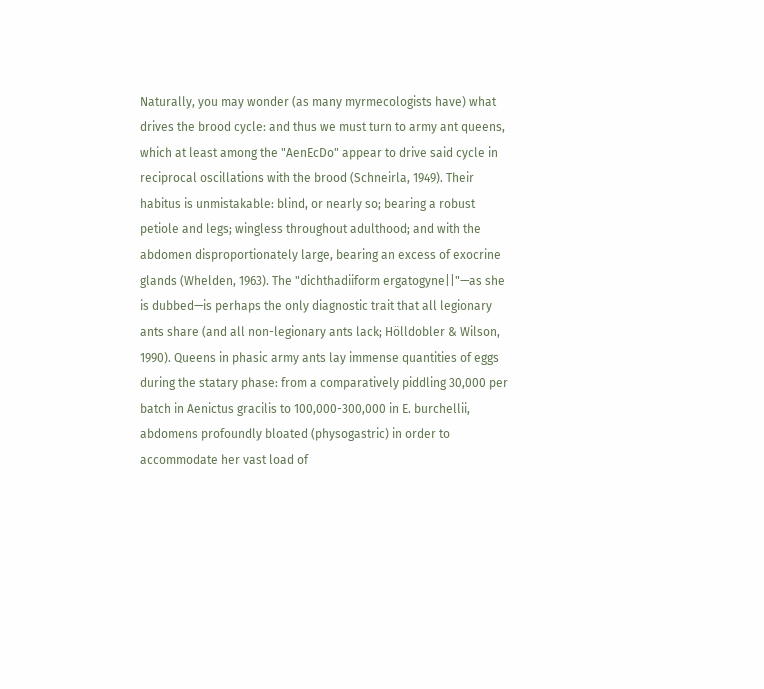Naturally, you may wonder (as many myrmecologists have) what drives the brood cycle: and thus we must turn to army ant queens, which at least among the "AenEcDo" appear to drive said cycle in reciprocal oscillations with the brood (Schneirla, 1949). Their habitus is unmistakable: blind, or nearly so; bearing a robust petiole and legs; wingless throughout adulthood; and with the abdomen disproportionately large, bearing an excess of exocrine glands (Whelden, 1963). The "dichthadiiform ergatogyne||"—as she is dubbed—is perhaps the only diagnostic trait that all legionary ants share (and all non-legionary ants lack; Hölldobler & Wilson, 1990). Queens in phasic army ants lay immense quantities of eggs during the statary phase: from a comparatively piddling 30,000 per batch in Aenictus gracilis to 100,000-300,000 in E. burchellii, abdomens profoundly bloated (physogastric) in order to accommodate her vast load of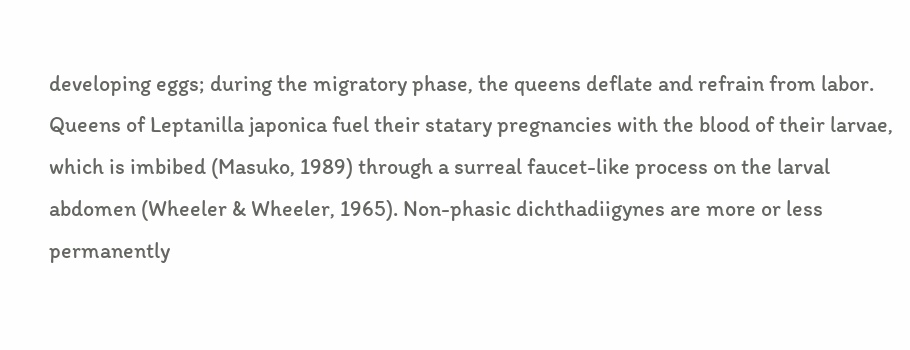developing eggs; during the migratory phase, the queens deflate and refrain from labor. Queens of Leptanilla japonica fuel their statary pregnancies with the blood of their larvae, which is imbibed (Masuko, 1989) through a surreal faucet-like process on the larval abdomen (Wheeler & Wheeler, 1965). Non-phasic dichthadiigynes are more or less permanently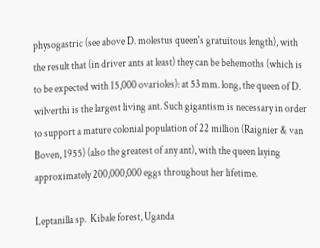physogastric (see above D. molestus queen's gratuitous length), with the result that (in driver ants at least) they can be behemoths (which is to be expected with 15,000 ovarioles): at 53 mm. long, the queen of D. wilverthi is the largest living ant. Such gigantism is necessary in order to support a mature colonial population of 22 million (Raignier & van Boven, 1955) (also the greatest of any ant), with the queen laying approximately 200,000,000 eggs throughout her lifetime.

Leptanilla sp.  Kibale forest, Uganda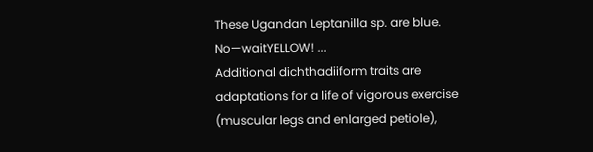These Ugandan Leptanilla sp. are blue. No—waitYELLOW! ...
Additional dichthadiiform traits are adaptations for a life of vigorous exercise (muscular legs and enlarged petiole),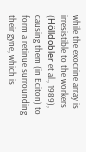while the exocrine array is irresistible to the workers (Hölldobler et al., 1989), causing them (in Eciton) to form a retinue surrounding their gyne, which is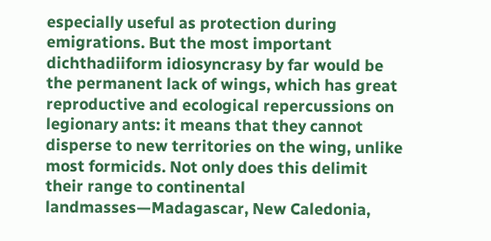especially useful as protection during emigrations. But the most important dichthadiiform idiosyncrasy by far would be the permanent lack of wings, which has great reproductive and ecological repercussions on legionary ants: it means that they cannot disperse to new territories on the wing, unlike most formicids. Not only does this delimit their range to continental landmasses—Madagascar, New Caledonia,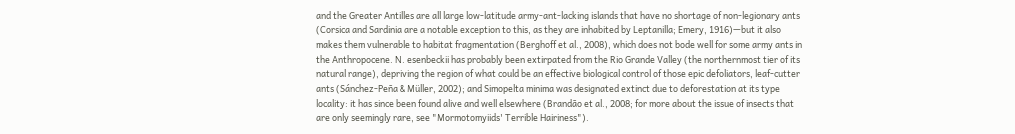and the Greater Antilles are all large low-latitude army-ant-lacking islands that have no shortage of non-legionary ants (Corsica and Sardinia are a notable exception to this, as they are inhabited by Leptanilla; Emery, 1916)—but it also makes them vulnerable to habitat fragmentation (Berghoff et al., 2008), which does not bode well for some army ants in the Anthropocene. N. esenbeckii has probably been extirpated from the Rio Grande Valley (the northernmost tier of its natural range), depriving the region of what could be an effective biological control of those epic defoliators, leaf-cutter ants (Sánchez-Peña & Müller, 2002); and Simopelta minima was designated extinct due to deforestation at its type locality: it has since been found alive and well elsewhere (Brandão et al., 2008; for more about the issue of insects that are only seemingly rare, see "Mormotomyiids' Terrible Hairiness").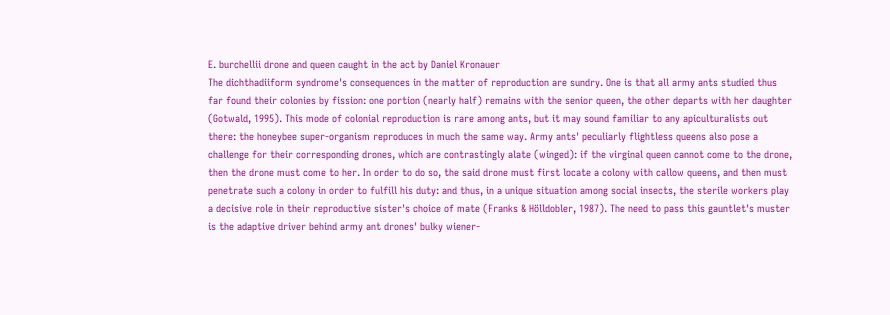E. burchellii drone and queen caught in the act by Daniel Kronauer
The dichthadiiform syndrome's consequences in the matter of reproduction are sundry. One is that all army ants studied thus far found their colonies by fission: one portion (nearly half) remains with the senior queen, the other departs with her daughter (Gotwald, 1995). This mode of colonial reproduction is rare among ants, but it may sound familiar to any apiculturalists out there: the honeybee super-organism reproduces in much the same way. Army ants' peculiarly flightless queens also pose a challenge for their corresponding drones, which are contrastingly alate (winged): if the virginal queen cannot come to the drone, then the drone must come to her. In order to do so, the said drone must first locate a colony with callow queens, and then must penetrate such a colony in order to fulfill his duty: and thus, in a unique situation among social insects, the sterile workers play a decisive role in their reproductive sister's choice of mate (Franks & Hölldobler, 1987). The need to pass this gauntlet's muster is the adaptive driver behind army ant drones' bulky wiener-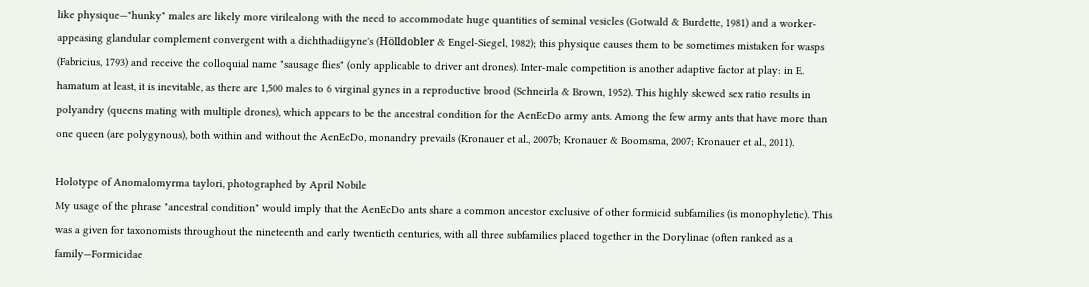like physique—"hunky" males are likely more virilealong with the need to accommodate huge quantities of seminal vesicles (Gotwald & Burdette, 1981) and a worker-appeasing glandular complement convergent with a dichthadiigyne's (Hölldobler & Engel-Siegel, 1982); this physique causes them to be sometimes mistaken for wasps (Fabricius, 1793) and receive the colloquial name "sausage flies" (only applicable to driver ant drones). Inter-male competition is another adaptive factor at play: in E. hamatum at least, it is inevitable, as there are 1,500 males to 6 virginal gynes in a reproductive brood (Schneirla & Brown, 1952). This highly skewed sex ratio results in polyandry (queens mating with multiple drones), which appears to be the ancestral condition for the AenEcDo army ants. Among the few army ants that have more than one queen (are polygynous), both within and without the AenEcDo, monandry prevails (Kronauer et al., 2007b; Kronauer & Boomsma, 2007; Kronauer et al., 2011).

Holotype of Anomalomyrma taylori, photographed by April Nobile
My usage of the phrase "ancestral condition" would imply that the AenEcDo ants share a common ancestor exclusive of other formicid subfamilies (is monophyletic). This was a given for taxonomists throughout the nineteenth and early twentieth centuries, with all three subfamilies placed together in the Dorylinae (often ranked as a family—Formicidae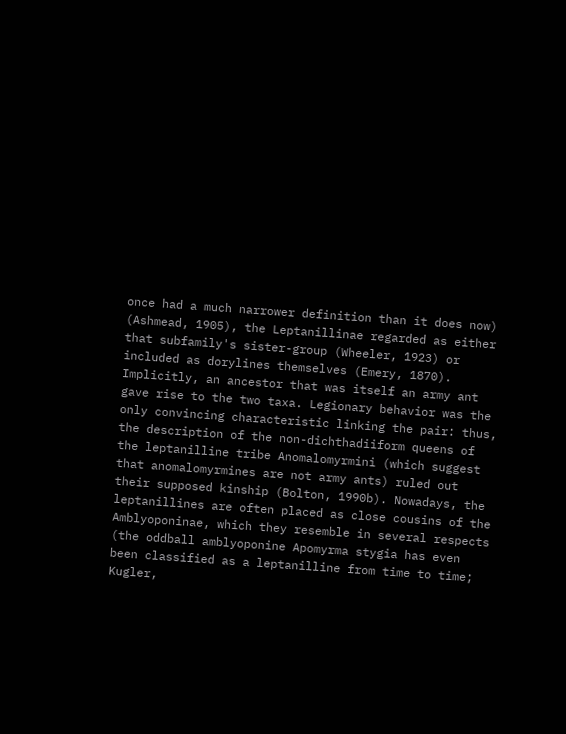once had a much narrower definition than it does now) (Ashmead, 1905), the Leptanillinae regarded as either that subfamily's sister-group (Wheeler, 1923) or included as dorylines themselves (Emery, 1870). Implicitly, an ancestor that was itself an army ant gave rise to the two taxa. Legionary behavior was the only convincing characteristic linking the pair: thus, the description of the non-dichthadiiform queens of the leptanilline tribe Anomalomyrmini (which suggest that anomalomyrmines are not army ants) ruled out their supposed kinship (Bolton, 1990b). Nowadays, the leptanillines are often placed as close cousins of the Amblyoponinae, which they resemble in several respects (the oddball amblyoponine Apomyrma stygia has even been classified as a leptanilline from time to time; Kugler,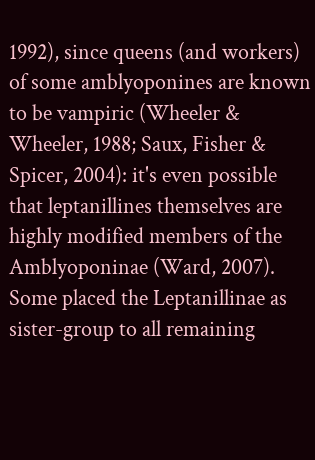1992), since queens (and workers) of some amblyoponines are known to be vampiric (Wheeler & Wheeler, 1988; Saux, Fisher & Spicer, 2004): it's even possible that leptanillines themselves are highly modified members of the Amblyoponinae (Ward, 2007). Some placed the Leptanillinae as sister-group to all remaining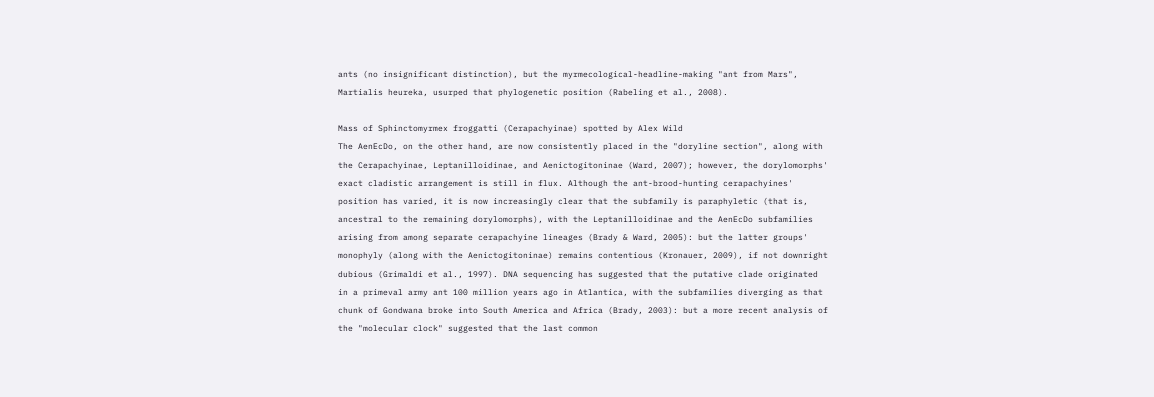ants (no insignificant distinction), but the myrmecological-headline-making "ant from Mars", Martialis heureka, usurped that phylogenetic position (Rabeling et al., 2008).

Mass of Sphinctomyrmex froggatti (Cerapachyinae) spotted by Alex Wild
The AenEcDo, on the other hand, are now consistently placed in the "doryline section", along with the Cerapachyinae, Leptanilloidinae, and Aenictogitoninae (Ward, 2007); however, the dorylomorphs' exact cladistic arrangement is still in flux. Although the ant-brood-hunting cerapachyines' position has varied, it is now increasingly clear that the subfamily is paraphyletic (that is, ancestral to the remaining dorylomorphs), with the Leptanilloidinae and the AenEcDo subfamilies arising from among separate cerapachyine lineages (Brady & Ward, 2005): but the latter groups' monophyly (along with the Aenictogitoninae) remains contentious (Kronauer, 2009), if not downright dubious (Grimaldi et al., 1997). DNA sequencing has suggested that the putative clade originated in a primeval army ant 100 million years ago in Atlantica, with the subfamilies diverging as that chunk of Gondwana broke into South America and Africa (Brady, 2003): but a more recent analysis of the "molecular clock" suggested that the last common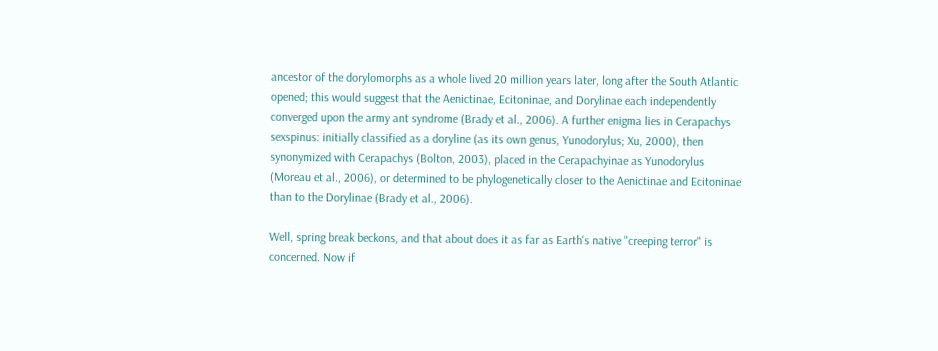ancestor of the dorylomorphs as a whole lived 20 million years later, long after the South Atlantic opened; this would suggest that the Aenictinae, Ecitoninae, and Dorylinae each independently converged upon the army ant syndrome (Brady et al., 2006). A further enigma lies in Cerapachys sexspinus: initially classified as a doryline (as its own genus, Yunodorylus; Xu, 2000), then synonymized with Cerapachys (Bolton, 2003), placed in the Cerapachyinae as Yunodorylus (Moreau et al., 2006), or determined to be phylogenetically closer to the Aenictinae and Ecitoninae than to the Dorylinae (Brady et al., 2006).

Well, spring break beckons, and that about does it as far as Earth's native "creeping terror" is concerned. Now if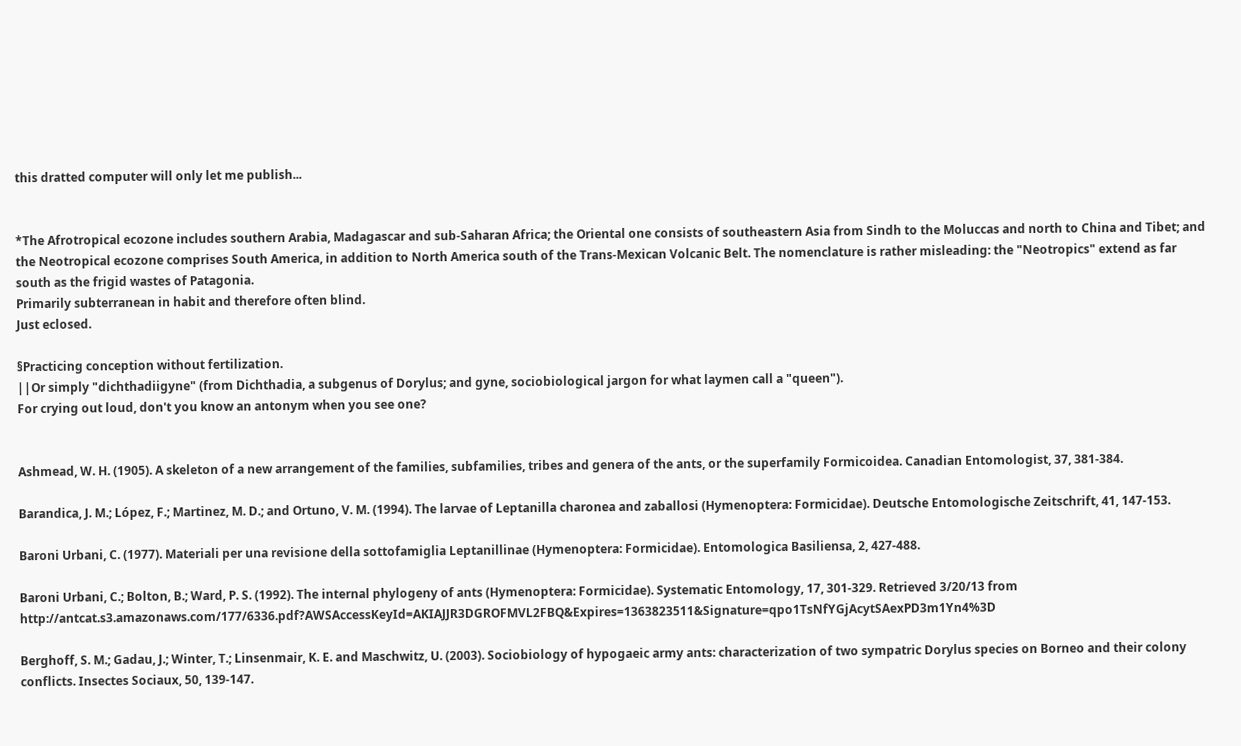this dratted computer will only let me publish...


*The Afrotropical ecozone includes southern Arabia, Madagascar and sub-Saharan Africa; the Oriental one consists of southeastern Asia from Sindh to the Moluccas and north to China and Tibet; and the Neotropical ecozone comprises South America, in addition to North America south of the Trans-Mexican Volcanic Belt. The nomenclature is rather misleading: the "Neotropics" extend as far south as the frigid wastes of Patagonia.
Primarily subterranean in habit and therefore often blind.
Just eclosed.

§Practicing conception without fertilization.
||Or simply "dichthadiigyne" (from Dichthadia, a subgenus of Dorylus; and gyne, sociobiological jargon for what laymen call a "queen").
For crying out loud, don't you know an antonym when you see one?


Ashmead, W. H. (1905). A skeleton of a new arrangement of the families, subfamilies, tribes and genera of the ants, or the superfamily Formicoidea. Canadian Entomologist, 37, 381-384.

Barandica, J. M.; López, F.; Martinez, M. D.; and Ortuno, V. M. (1994). The larvae of Leptanilla charonea and zaballosi (Hymenoptera: Formicidae). Deutsche Entomologische Zeitschrift, 41, 147-153.

Baroni Urbani, C. (1977). Materiali per una revisione della sottofamiglia Leptanillinae (Hymenoptera: Formicidae). Entomologica Basiliensa, 2, 427-488.

Baroni Urbani, C.; Bolton, B.; Ward, P. S. (1992). The internal phylogeny of ants (Hymenoptera: Formicidae). Systematic Entomology, 17, 301-329. Retrieved 3/20/13 from http://antcat.s3.amazonaws.com/177/6336.pdf?AWSAccessKeyId=AKIAJJR3DGROFMVL2FBQ&Expires=1363823511&Signature=qpo1TsNfYGjAcytSAexPD3m1Yn4%3D

Berghoff, S. M.; Gadau, J.; Winter, T.; Linsenmair, K. E. and Maschwitz, U. (2003). Sociobiology of hypogaeic army ants: characterization of two sympatric Dorylus species on Borneo and their colony conflicts. Insectes Sociaux, 50, 139-147.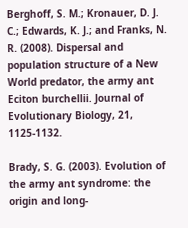Berghoff, S. M.; Kronauer, D. J. C.; Edwards, K. J.; and Franks, N. R. (2008). Dispersal and population structure of a New World predator, the army ant Eciton burchellii. Journal of Evolutionary Biology, 21, 1125-1132.

Brady, S. G. (2003). Evolution of the army ant syndrome: the origin and long-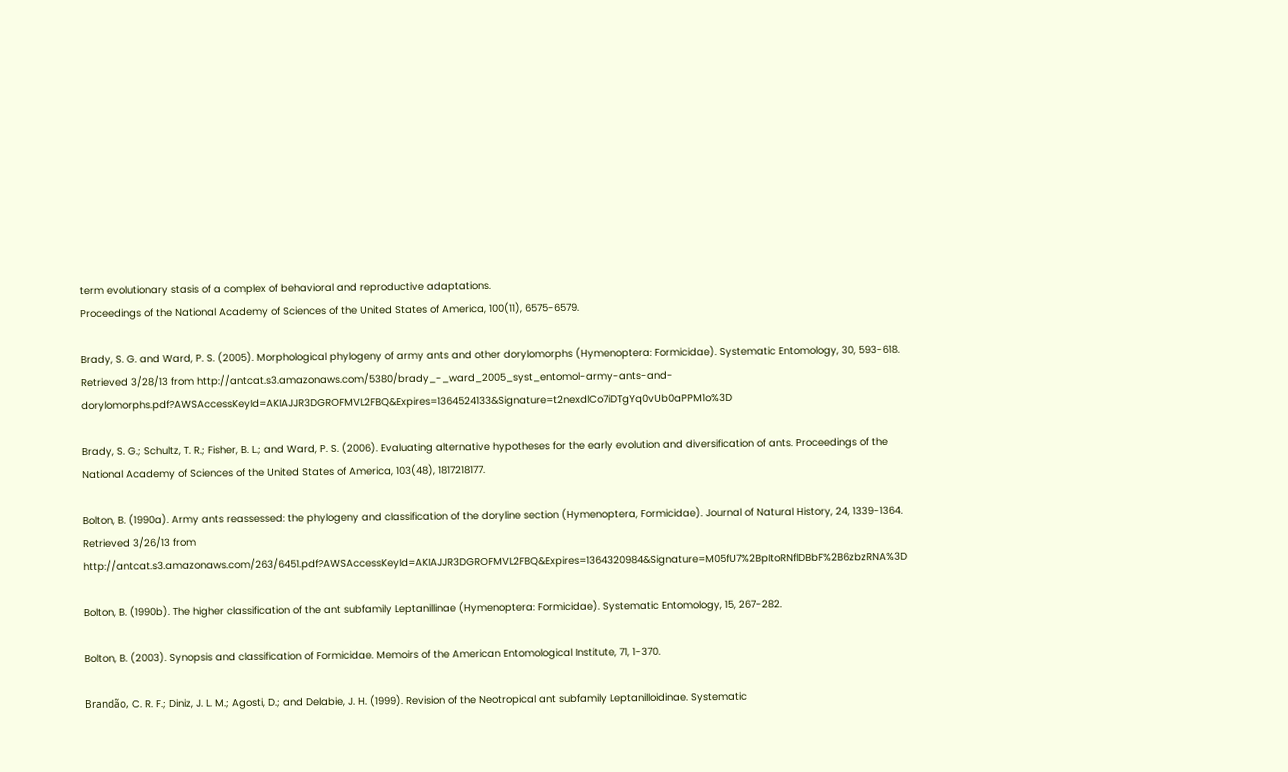term evolutionary stasis of a complex of behavioral and reproductive adaptations.
Proceedings of the National Academy of Sciences of the United States of America, 100(11), 6575-6579.

Brady, S. G. and Ward, P. S. (2005). Morphological phylogeny of army ants and other dorylomorphs (Hymenoptera: Formicidae). Systematic Entomology, 30, 593-618. Retrieved 3/28/13 from http://antcat.s3.amazonaws.com/5380/brady_-_ward_2005_syst_entomol-army-ants-and-dorylomorphs.pdf?AWSAccessKeyId=AKIAJJR3DGROFMVL2FBQ&Expires=1364524133&Signature=t2nexdlCo7iDTgYq0vUb0aPPM1o%3D

Brady, S. G.; Schultz, T. R.; Fisher, B. L.; and Ward, P. S. (2006). Evaluating alternative hypotheses for the early evolution and diversification of ants. Proceedings of the National Academy of Sciences of the United States of America, 103(48), 1817218177.

Bolton, B. (1990a). Army ants reassessed: the phylogeny and classification of the doryline section (Hymenoptera, Formicidae). Journal of Natural History, 24, 1339-1364. Retrieved 3/26/13 from http://antcat.s3.amazonaws.com/263/6451.pdf?AWSAccessKeyId=AKIAJJR3DGROFMVL2FBQ&Expires=1364320984&Signature=M05fU7%2BpItoRNflDBbF%2B6zbzRNA%3D

Bolton, B. (1990b). The higher classification of the ant subfamily Leptanillinae (Hymenoptera: Formicidae). Systematic Entomology, 15, 267-282.

Bolton, B. (2003). Synopsis and classification of Formicidae. Memoirs of the American Entomological Institute, 71, 1-370.

Brandão, C. R. F.; Diniz, J. L. M.; Agosti, D.; and Delabie, J. H. (1999). Revision of the Neotropical ant subfamily Leptanilloidinae. Systematic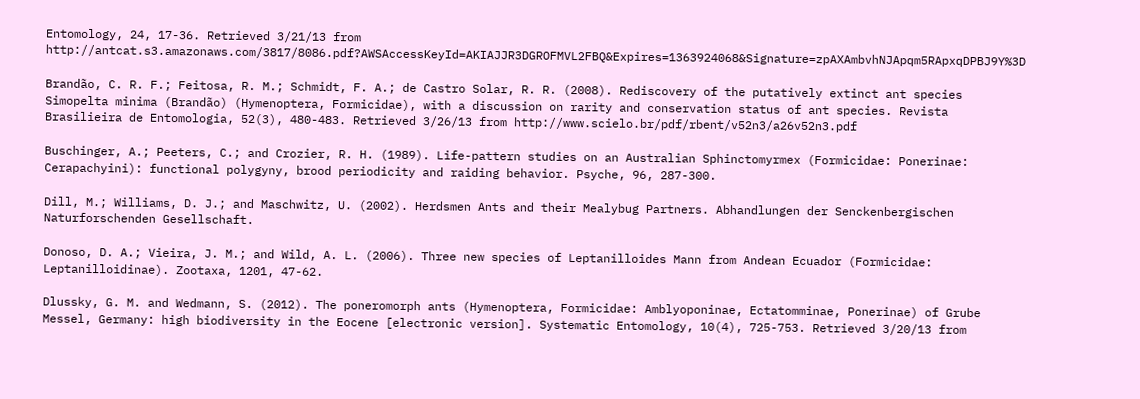Entomology, 24, 17-36. Retrieved 3/21/13 from http://antcat.s3.amazonaws.com/3817/8086.pdf?AWSAccessKeyId=AKIAJJR3DGROFMVL2FBQ&Expires=1363924068&Signature=zpAXAmbvhNJApqm5RApxqDPBJ9Y%3D

Brandão, C. R. F.; Feitosa, R. M.; Schmidt, F. A.; de Castro Solar, R. R. (2008). Rediscovery of the putatively extinct ant species Simopelta minima (Brandão) (Hymenoptera, Formicidae), with a discussion on rarity and conservation status of ant species. Revista Brasilieira de Entomologia, 52(3), 480-483. Retrieved 3/26/13 from http://www.scielo.br/pdf/rbent/v52n3/a26v52n3.pdf

Buschinger, A.; Peeters, C.; and Crozier, R. H. (1989). Life-pattern studies on an Australian Sphinctomyrmex (Formicidae: Ponerinae: Cerapachyini): functional polygyny, brood periodicity and raiding behavior. Psyche, 96, 287-300.

Dill, M.; Williams, D. J.; and Maschwitz, U. (2002). Herdsmen Ants and their Mealybug Partners. Abhandlungen der Senckenbergischen Naturforschenden Gesellschaft.

Donoso, D. A.; Vieira, J. M.; and Wild, A. L. (2006). Three new species of Leptanilloides Mann from Andean Ecuador (Formicidae: Leptanilloidinae). Zootaxa, 1201, 47-62.

Dlussky, G. M. and Wedmann, S. (2012). The poneromorph ants (Hymenoptera, Formicidae: Amblyoponinae, Ectatomminae, Ponerinae) of Grube Messel, Germany: high biodiversity in the Eocene [electronic version]. Systematic Entomology, 10(4), 725-753. Retrieved 3/20/13 from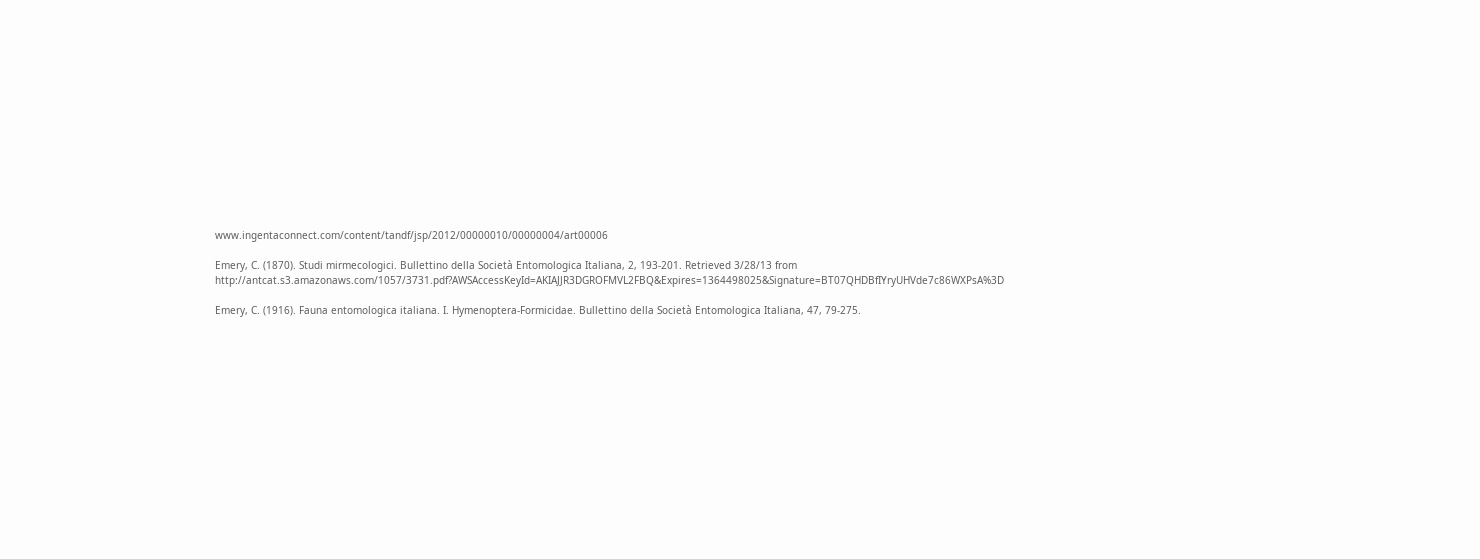www.ingentaconnect.com/content/tandf/jsp/2012/00000010/00000004/art00006

Emery, C. (1870). Studi mirmecologici. Bullettino della Società Entomologica Italiana, 2, 193-201. Retrieved 3/28/13 from http://antcat.s3.amazonaws.com/1057/3731.pdf?AWSAccessKeyId=AKIAJJR3DGROFMVL2FBQ&Expires=1364498025&Signature=BT07QHDBfIYryUHVde7c86WXPsA%3D

Emery, C. (1916). Fauna entomologica italiana. I. Hymenoptera-Formicidae. Bullettino della Società Entomologica Italiana, 47, 79-275.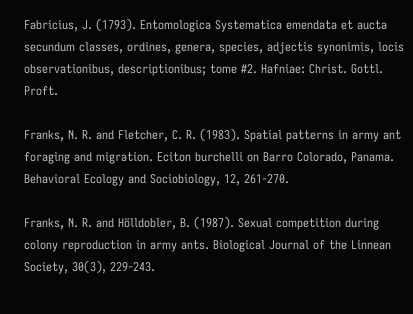Fabricius, J. (1793). Entomologica Systematica emendata et aucta secundum classes, ordines, genera, species, adjectis synonimis, locis observationibus, descriptionibus; tome #2. Hafniae: Christ. Gottl. Proft.

Franks, N. R. and Fletcher, C. R. (1983). Spatial patterns in army ant foraging and migration. Eciton burchelli on Barro Colorado, Panama. Behavioral Ecology and Sociobiology, 12, 261-270.

Franks, N. R. and Hölldobler, B. (1987). Sexual competition during colony reproduction in army ants. Biological Journal of the Linnean Society, 30(3), 229-243.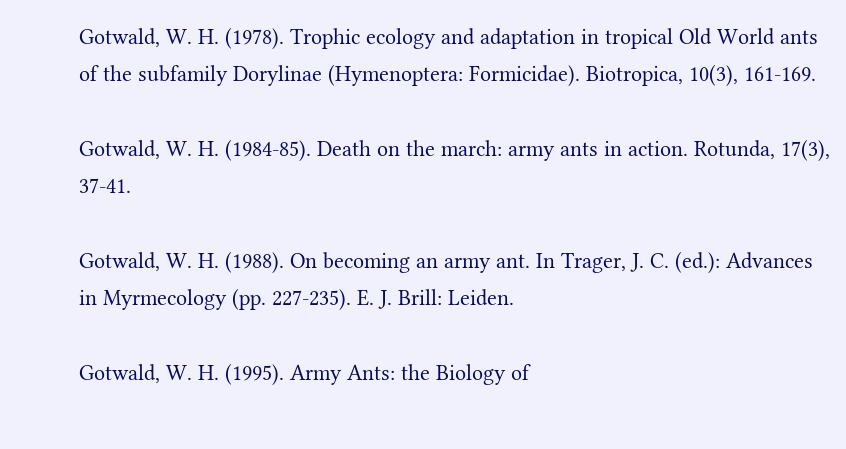Gotwald, W. H. (1978). Trophic ecology and adaptation in tropical Old World ants of the subfamily Dorylinae (Hymenoptera: Formicidae). Biotropica, 10(3), 161-169.

Gotwald, W. H. (1984-85). Death on the march: army ants in action. Rotunda, 17(3), 37-41.

Gotwald, W. H. (1988). On becoming an army ant. In Trager, J. C. (ed.): Advances in Myrmecology (pp. 227-235). E. J. Brill: Leiden.

Gotwald, W. H. (1995). Army Ants: the Biology of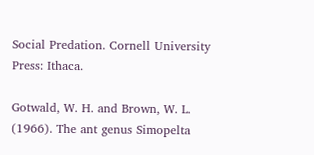Social Predation. Cornell University Press: Ithaca.

Gotwald, W. H. and Brown, W. L. (1966). The ant genus Simopelta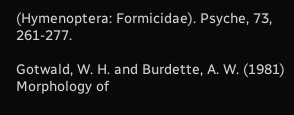(Hymenoptera: Formicidae). Psyche, 73, 261-277.

Gotwald, W. H. and Burdette, A. W. (1981) Morphology of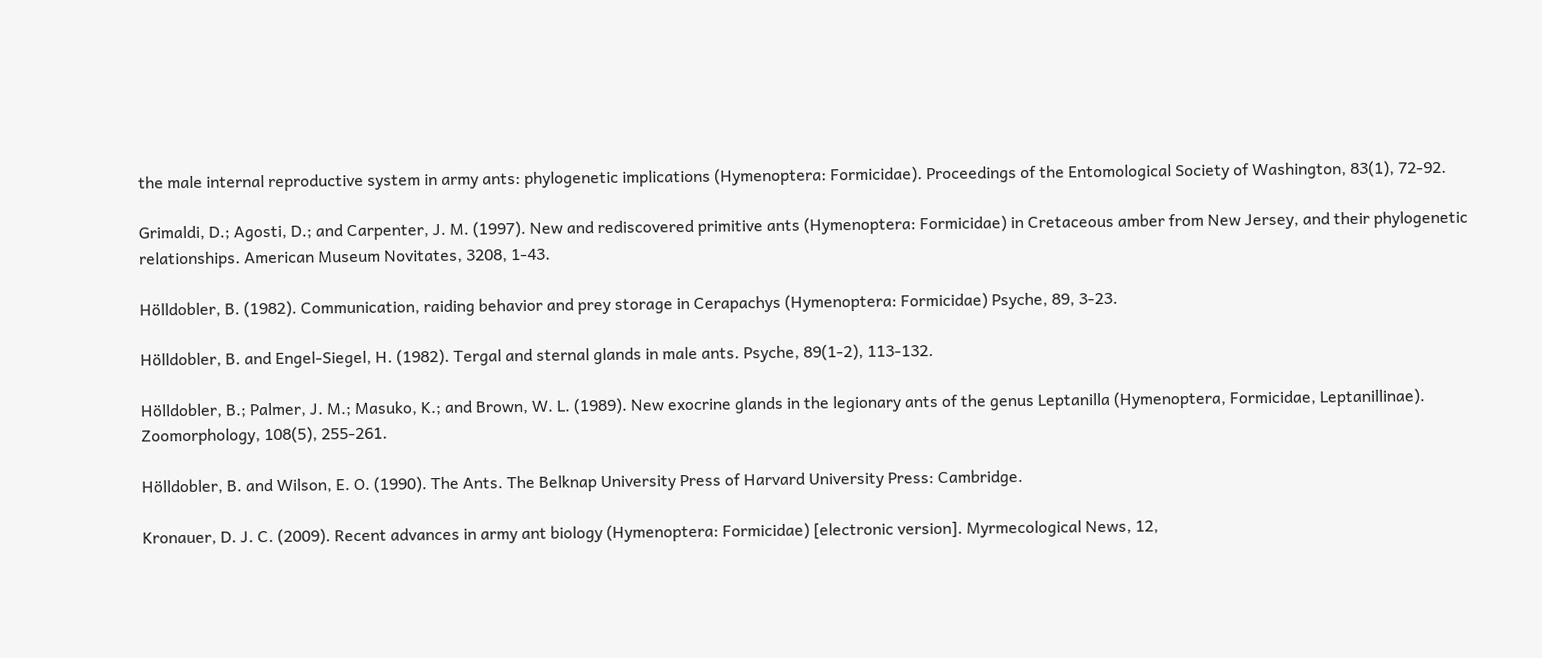the male internal reproductive system in army ants: phylogenetic implications (Hymenoptera: Formicidae). Proceedings of the Entomological Society of Washington, 83(1), 72-92.

Grimaldi, D.; Agosti, D.; and Carpenter, J. M. (1997). New and rediscovered primitive ants (Hymenoptera: Formicidae) in Cretaceous amber from New Jersey, and their phylogenetic relationships. American Museum Novitates, 3208, 1-43.

Hölldobler, B. (1982). Communication, raiding behavior and prey storage in Cerapachys (Hymenoptera: Formicidae) Psyche, 89, 3-23.

Hölldobler, B. and Engel-Siegel, H. (1982). Tergal and sternal glands in male ants. Psyche, 89(1-2), 113-132.

Hölldobler, B.; Palmer, J. M.; Masuko, K.; and Brown, W. L. (1989). New exocrine glands in the legionary ants of the genus Leptanilla (Hymenoptera, Formicidae, Leptanillinae). Zoomorphology, 108(5), 255-261.

Hölldobler, B. and Wilson, E. O. (1990). The Ants. The Belknap University Press of Harvard University Press: Cambridge.

Kronauer, D. J. C. (2009). Recent advances in army ant biology (Hymenoptera: Formicidae) [electronic version]. Myrmecological News, 12,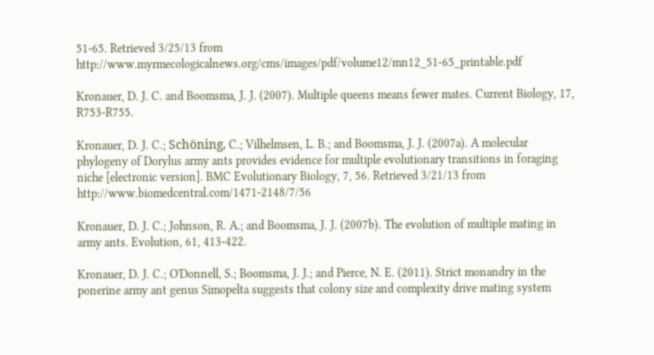51-65. Retrieved 3/25/13 from http://www.myrmecologicalnews.org/cms/images/pdf/volume12/mn12_51-65_printable.pdf

Kronauer, D. J. C. and Boomsma, J. J. (2007). Multiple queens means fewer mates. Current Biology, 17, R753-R755.

Kronauer, D. J. C.; Schöning, C.; Vilhelmsen, L. B.; and Boomsma, J. J. (2007a). A molecular phylogeny of Dorylus army ants provides evidence for multiple evolutionary transitions in foraging niche [electronic version]. BMC Evolutionary Biology, 7, 56. Retrieved 3/21/13 from http://www.biomedcentral.com/1471-2148/7/56

Kronauer, D. J. C.; Johnson, R. A.; and Boomsma, J. J. (2007b). The evolution of multiple mating in army ants. Evolution, 61, 413-422.

Kronauer, D. J. C.; O'Donnell, S.; Boomsma, J. J.; and Pierce, N. E. (2011). Strict monandry in the ponerine army ant genus Simopelta suggests that colony size and complexity drive mating system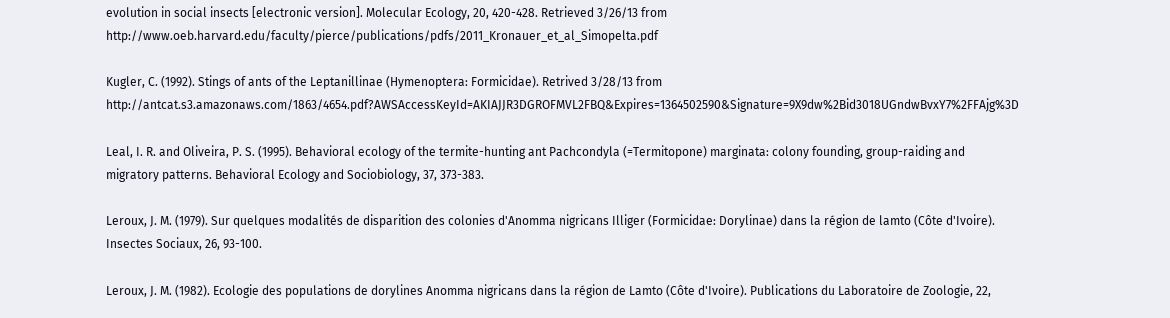evolution in social insects [electronic version]. Molecular Ecology, 20, 420-428. Retrieved 3/26/13 from http://www.oeb.harvard.edu/faculty/pierce/publications/pdfs/2011_Kronauer_et_al_Simopelta.pdf

Kugler, C. (1992). Stings of ants of the Leptanillinae (Hymenoptera: Formicidae). Retrived 3/28/13 from http://antcat.s3.amazonaws.com/1863/4654.pdf?AWSAccessKeyId=AKIAJJR3DGROFMVL2FBQ&Expires=1364502590&Signature=9X9dw%2Bid3018UGndwBvxY7%2FFAjg%3D

Leal, I. R. and Oliveira, P. S. (1995). Behavioral ecology of the termite-hunting ant Pachcondyla (=Termitopone) marginata: colony founding, group-raiding and migratory patterns. Behavioral Ecology and Sociobiology, 37, 373-383.

Leroux, J. M. (1979). Sur quelques modalités de disparition des colonies d'Anomma nigricans Illiger (Formicidae: Dorylinae) dans la région de lamto (Côte d'Ivoire). Insectes Sociaux, 26, 93-100.

Leroux, J. M. (1982). Ecologie des populations de dorylines Anomma nigricans dans la région de Lamto (Côte d'Ivoire). Publications du Laboratoire de Zoologie, 22,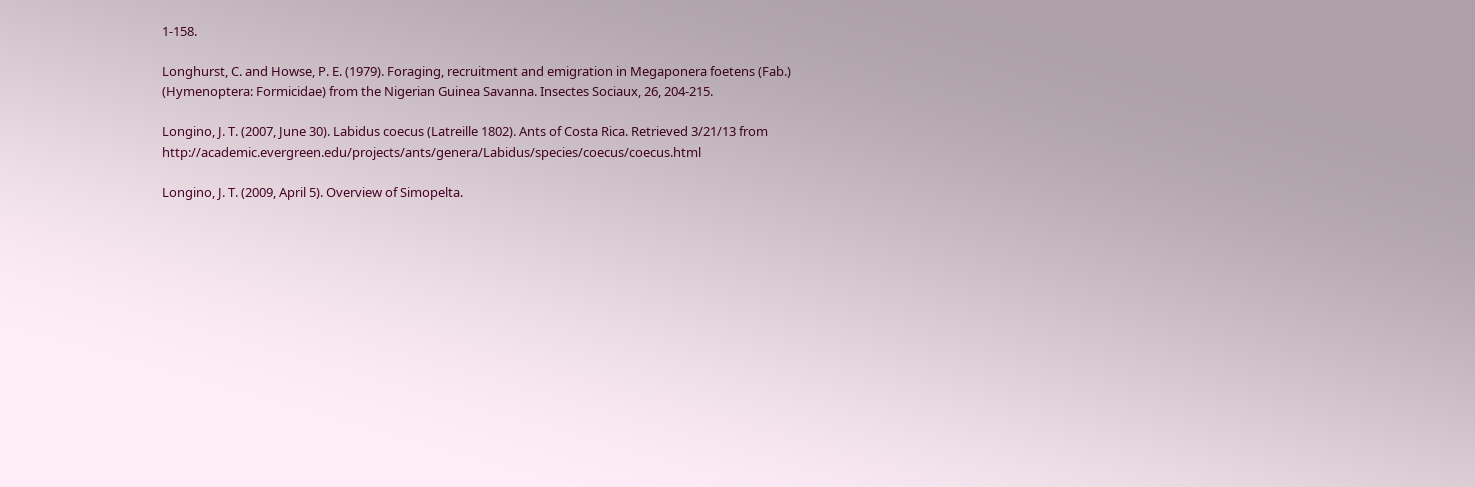1-158.

Longhurst, C. and Howse, P. E. (1979). Foraging, recruitment and emigration in Megaponera foetens (Fab.) (Hymenoptera: Formicidae) from the Nigerian Guinea Savanna. Insectes Sociaux, 26, 204-215.

Longino, J. T. (2007, June 30). Labidus coecus (Latreille 1802). Ants of Costa Rica. Retrieved 3/21/13 from http://academic.evergreen.edu/projects/ants/genera/Labidus/species/coecus/coecus.html

Longino, J. T. (2009, April 5). Overview of Simopelta.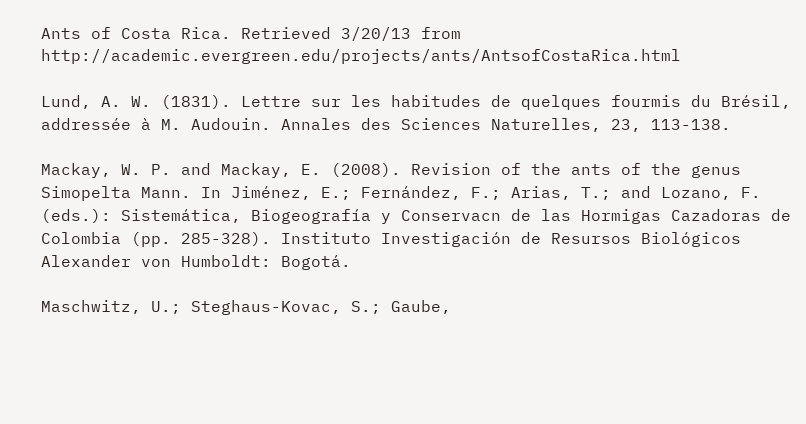Ants of Costa Rica. Retrieved 3/20/13 from http://academic.evergreen.edu/projects/ants/AntsofCostaRica.html

Lund, A. W. (1831). Lettre sur les habitudes de quelques fourmis du Brésil, addressée à M. Audouin. Annales des Sciences Naturelles, 23, 113-138.

Mackay, W. P. and Mackay, E. (2008). Revision of the ants of the genus Simopelta Mann. In Jiménez, E.; Fernández, F.; Arias, T.; and Lozano, F. (eds.): Sistemática, Biogeografía y Conservacn de las Hormigas Cazadoras de Colombia (pp. 285-328). Instituto Investigación de Resursos Biológicos Alexander von Humboldt: Bogotá.

Maschwitz, U.; Steghaus-Kovac, S.; Gaube,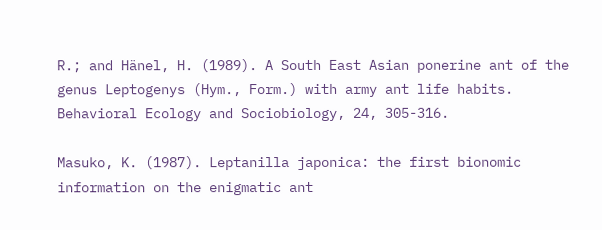R.; and Hänel, H. (1989). A South East Asian ponerine ant of the genus Leptogenys (Hym., Form.) with army ant life habits. Behavioral Ecology and Sociobiology, 24, 305-316.

Masuko, K. (1987). Leptanilla japonica: the first bionomic information on the enigmatic ant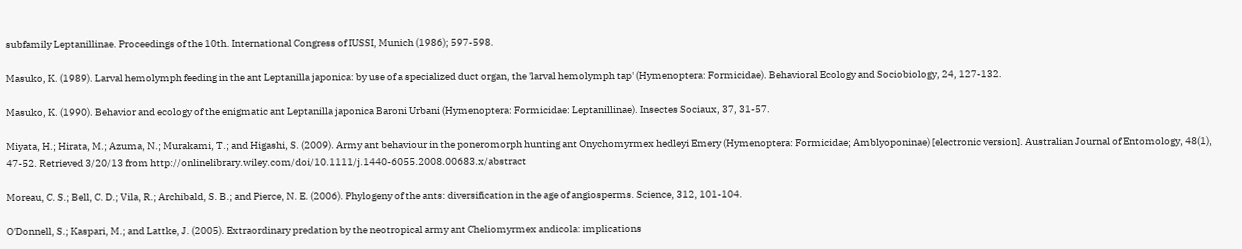subfamily Leptanillinae. Proceedings of the 10th. International Congress of IUSSI, Munich (1986); 597-598.

Masuko, K. (1989). Larval hemolymph feeding in the ant Leptanilla japonica: by use of a specialized duct organ, the 'larval hemolymph tap' (Hymenoptera: Formicidae). Behavioral Ecology and Sociobiology, 24, 127-132.

Masuko, K. (1990). Behavior and ecology of the enigmatic ant Leptanilla japonica Baroni Urbani (Hymenoptera: Formicidae: Leptanillinae). Insectes Sociaux, 37, 31-57.

Miyata, H.; Hirata, M.; Azuma, N.; Murakami, T.; and Higashi, S. (2009). Army ant behaviour in the poneromorph hunting ant Onychomyrmex hedleyi Emery (Hymenoptera: Formicidae; Amblyoponinae) [electronic version]. Australian Journal of Entomology, 48(1), 47-52. Retrieved 3/20/13 from http://onlinelibrary.wiley.com/doi/10.1111/j.1440-6055.2008.00683.x/abstract

Moreau, C. S.; Bell, C. D.; Vila, R.; Archibald, S. B.; and Pierce, N. E. (2006). Phylogeny of the ants: diversification in the age of angiosperms. Science, 312, 101-104.

O'Donnell, S.; Kaspari, M.; and Lattke, J. (2005). Extraordinary predation by the neotropical army ant Cheliomyrmex andicola: implications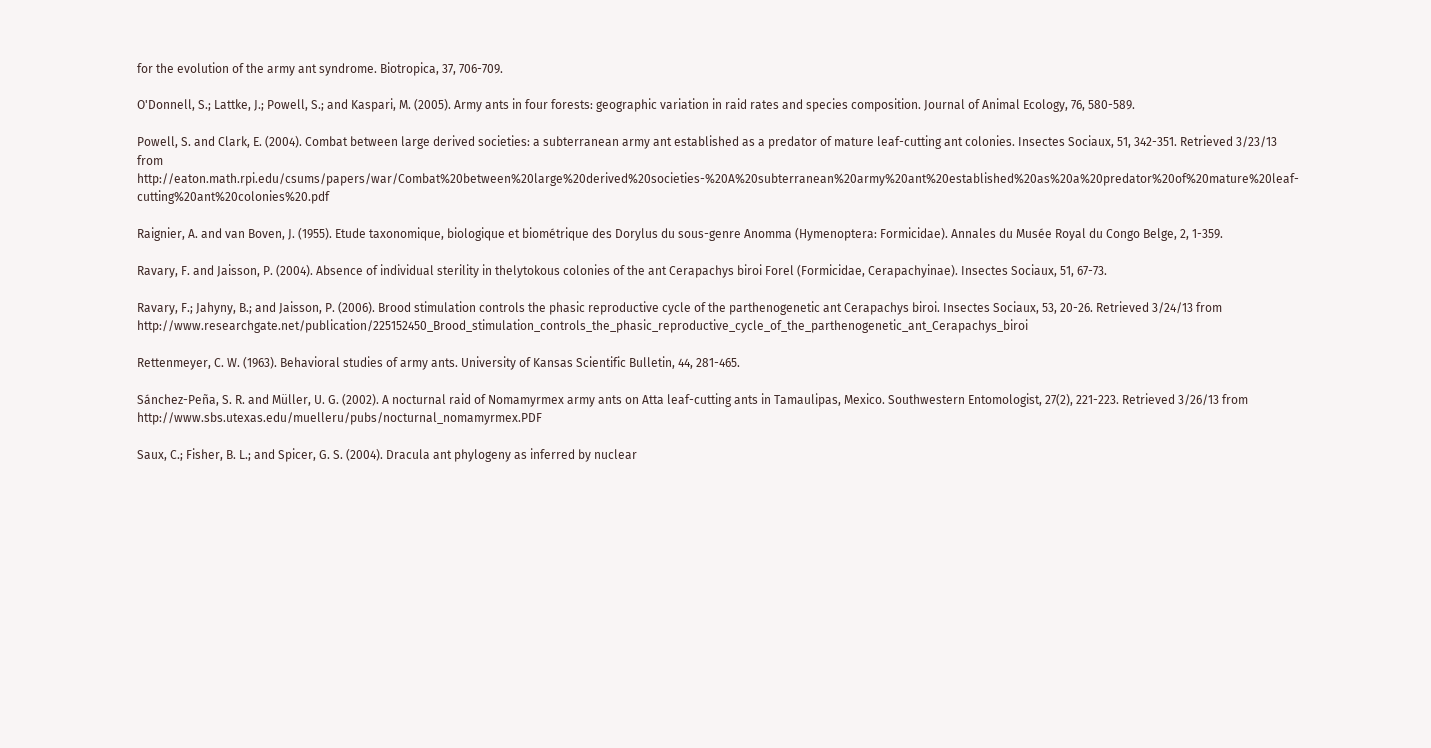for the evolution of the army ant syndrome. Biotropica, 37, 706-709.

O'Donnell, S.; Lattke, J.; Powell, S.; and Kaspari, M. (2005). Army ants in four forests: geographic variation in raid rates and species composition. Journal of Animal Ecology, 76, 580-589.

Powell, S. and Clark, E. (2004). Combat between large derived societies: a subterranean army ant established as a predator of mature leaf-cutting ant colonies. Insectes Sociaux, 51, 342-351. Retrieved 3/23/13 from http://eaton.math.rpi.edu/csums/papers/war/Combat%20between%20large%20derived%20societies-%20A%20subterranean%20army%20ant%20established%20as%20a%20predator%20of%20mature%20leaf-cutting%20ant%20colonies%20.pdf

Raignier, A. and van Boven, J. (1955). Etude taxonomique, biologique et biométrique des Dorylus du sous-genre Anomma (Hymenoptera: Formicidae). Annales du Musée Royal du Congo Belge, 2, 1-359.

Ravary, F. and Jaisson, P. (2004). Absence of individual sterility in thelytokous colonies of the ant Cerapachys biroi Forel (Formicidae, Cerapachyinae). Insectes Sociaux, 51, 67-73.

Ravary, F.; Jahyny, B.; and Jaisson, P. (2006). Brood stimulation controls the phasic reproductive cycle of the parthenogenetic ant Cerapachys biroi. Insectes Sociaux, 53, 20-26. Retrieved 3/24/13 from http://www.researchgate.net/publication/225152450_Brood_stimulation_controls_the_phasic_reproductive_cycle_of_the_parthenogenetic_ant_Cerapachys_biroi

Rettenmeyer, C. W. (1963). Behavioral studies of army ants. University of Kansas Scientific Bulletin, 44, 281-465.

Sánchez-Peña, S. R. and Müller, U. G. (2002). A nocturnal raid of Nomamyrmex army ants on Atta leaf-cutting ants in Tamaulipas, Mexico. Southwestern Entomologist, 27(2), 221-223. Retrieved 3/26/13 from http://www.sbs.utexas.edu/muelleru/pubs/nocturnal_nomamyrmex.PDF

Saux, C.; Fisher, B. L.; and Spicer, G. S. (2004). Dracula ant phylogeny as inferred by nuclear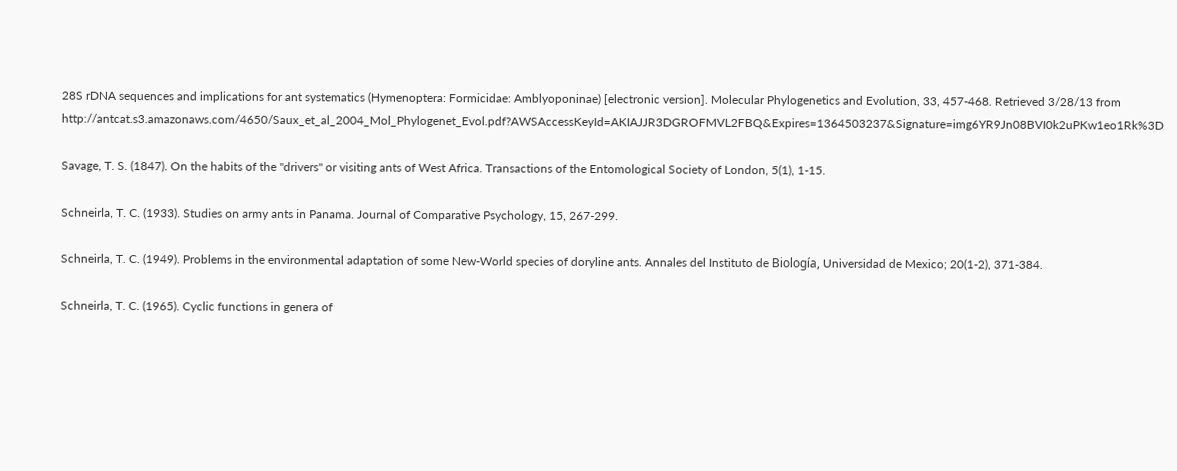28S rDNA sequences and implications for ant systematics (Hymenoptera: Formicidae: Amblyoponinae) [electronic version]. Molecular Phylogenetics and Evolution, 33, 457-468. Retrieved 3/28/13 from http://antcat.s3.amazonaws.com/4650/Saux_et_al_2004_Mol_Phylogenet_Evol.pdf?AWSAccessKeyId=AKIAJJR3DGROFMVL2FBQ&Expires=1364503237&Signature=img6YR9Jn08BVI0k2uPKw1eo1Rk%3D

Savage, T. S. (1847). On the habits of the "drivers" or visiting ants of West Africa. Transactions of the Entomological Society of London, 5(1), 1-15.

Schneirla, T. C. (1933). Studies on army ants in Panama. Journal of Comparative Psychology, 15, 267-299.

Schneirla, T. C. (1949). Problems in the environmental adaptation of some New-World species of doryline ants. Annales del Instituto de Biología, Universidad de Mexico; 20(1-2), 371-384.

Schneirla, T. C. (1965). Cyclic functions in genera of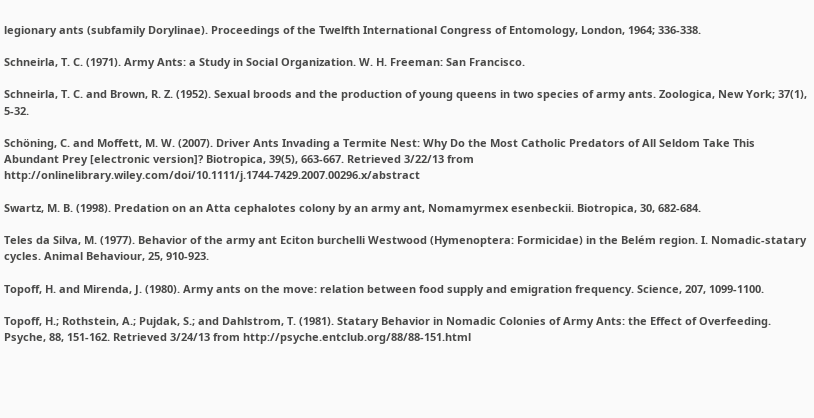legionary ants (subfamily Dorylinae). Proceedings of the Twelfth International Congress of Entomology, London, 1964; 336-338.

Schneirla, T. C. (1971). Army Ants: a Study in Social Organization. W. H. Freeman: San Francisco.

Schneirla, T. C. and Brown, R. Z. (1952). Sexual broods and the production of young queens in two species of army ants. Zoologica, New York; 37(1), 5-32.

Schöning, C. and Moffett, M. W. (2007). Driver Ants Invading a Termite Nest: Why Do the Most Catholic Predators of All Seldom Take This Abundant Prey [electronic version]? Biotropica, 39(5), 663-667. Retrieved 3/22/13 from http://onlinelibrary.wiley.com/doi/10.1111/j.1744-7429.2007.00296.x/abstract

Swartz, M. B. (1998). Predation on an Atta cephalotes colony by an army ant, Nomamyrmex esenbeckii. Biotropica, 30, 682-684.

Teles da Silva, M. (1977). Behavior of the army ant Eciton burchelli Westwood (Hymenoptera: Formicidae) in the Belém region. I. Nomadic-statary cycles. Animal Behaviour, 25, 910-923.

Topoff, H. and Mirenda, J. (1980). Army ants on the move: relation between food supply and emigration frequency. Science, 207, 1099-1100.

Topoff, H.; Rothstein, A.; Pujdak, S.; and Dahlstrom, T. (1981). Statary Behavior in Nomadic Colonies of Army Ants: the Effect of Overfeeding. Psyche, 88, 151-162. Retrieved 3/24/13 from http://psyche.entclub.org/88/88-151.html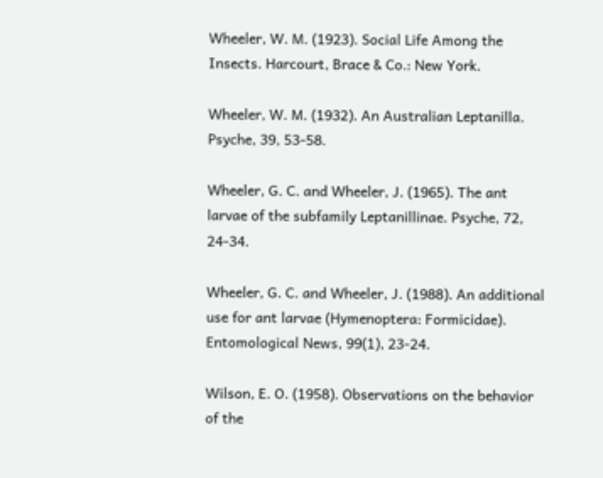Wheeler, W. M. (1923). Social Life Among the Insects. Harcourt, Brace & Co.: New York.

Wheeler, W. M. (1932). An Australian Leptanilla. Psyche, 39, 53-58.

Wheeler, G. C. and Wheeler, J. (1965). The ant larvae of the subfamily Leptanillinae. Psyche, 72, 24-34.

Wheeler, G. C. and Wheeler, J. (1988). An additional use for ant larvae (Hymenoptera: Formicidae). Entomological News, 99(1), 23-24.

Wilson, E. O. (1958). Observations on the behavior of the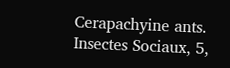Cerapachyine ants. Insectes Sociaux, 5,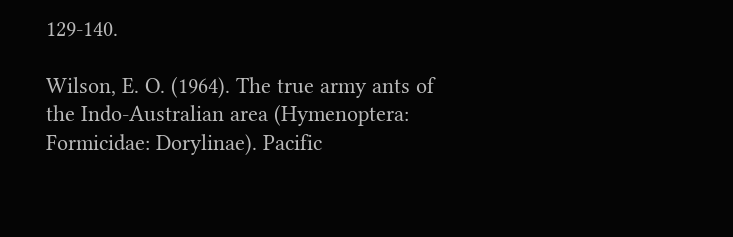129-140.

Wilson, E. O. (1964). The true army ants of the Indo-Australian area (Hymenoptera: Formicidae: Dorylinae). Pacific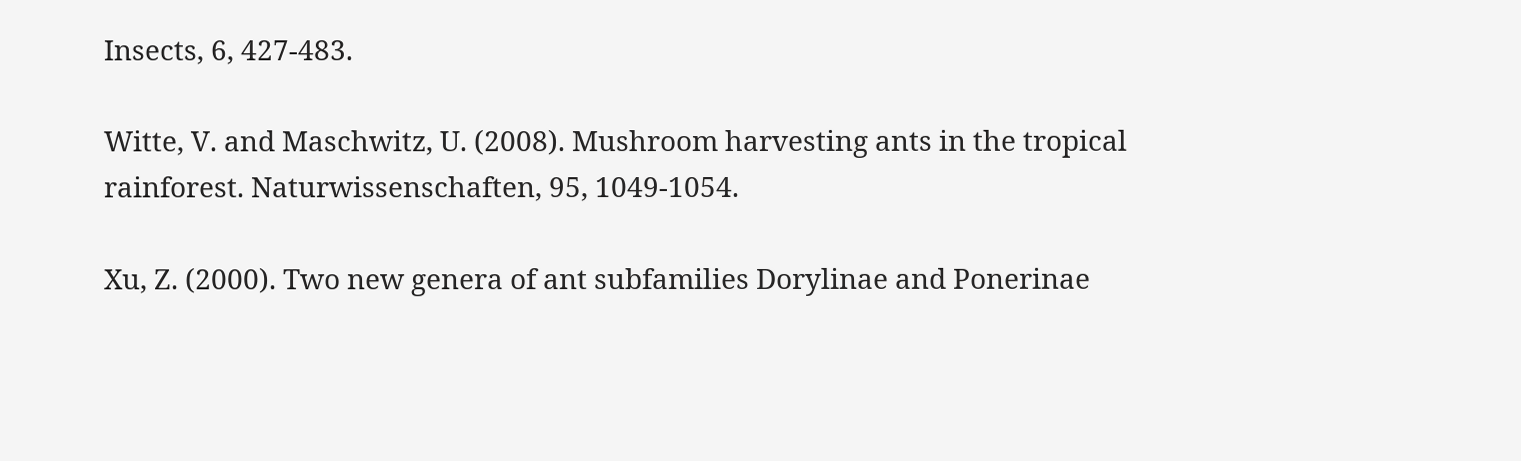Insects, 6, 427-483.

Witte, V. and Maschwitz, U. (2008). Mushroom harvesting ants in the tropical rainforest. Naturwissenschaften, 95, 1049-1054.

Xu, Z. (2000). Two new genera of ant subfamilies Dorylinae and Ponerinae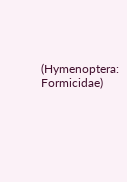(Hymenoptera: Formicidae)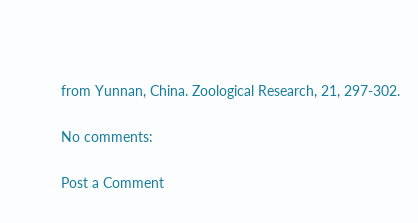from Yunnan, China. Zoological Research, 21, 297-302.

No comments:

Post a Comment